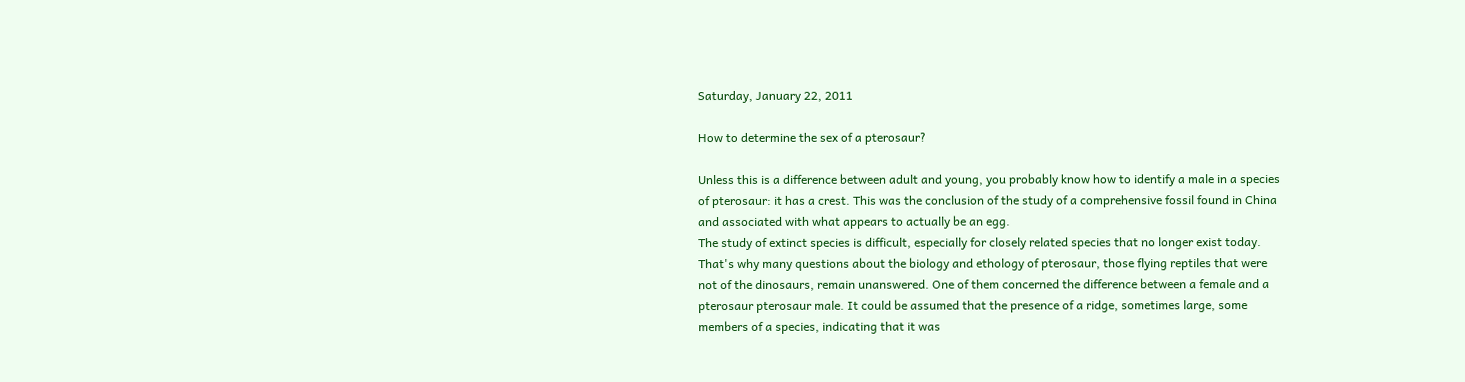Saturday, January 22, 2011

How to determine the sex of a pterosaur?

Unless this is a difference between adult and young, you probably know how to identify a male in a species of pterosaur: it has a crest. This was the conclusion of the study of a comprehensive fossil found in China and associated with what appears to actually be an egg.
The study of extinct species is difficult, especially for closely related species that no longer exist today. That's why many questions about the biology and ethology of pterosaur, those flying reptiles that were not of the dinosaurs, remain unanswered. One of them concerned the difference between a female and a pterosaur pterosaur male. It could be assumed that the presence of a ridge, sometimes large, some members of a species, indicating that it was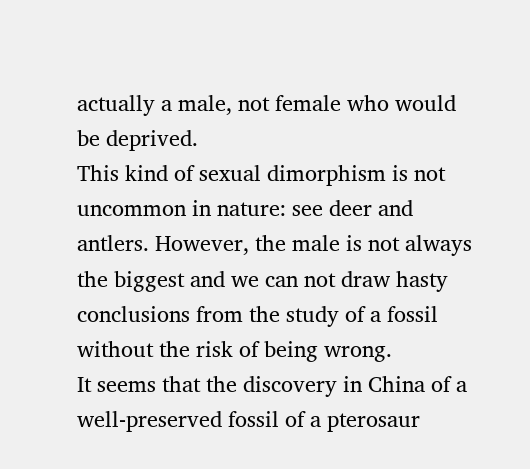actually a male, not female who would be deprived.
This kind of sexual dimorphism is not uncommon in nature: see deer and antlers. However, the male is not always the biggest and we can not draw hasty conclusions from the study of a fossil without the risk of being wrong.
It seems that the discovery in China of a well-preserved fossil of a pterosaur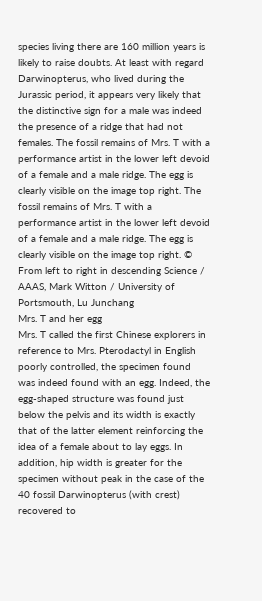species living there are 160 million years is likely to raise doubts. At least with regard Darwinopterus, who lived during the Jurassic period, it appears very likely that the distinctive sign for a male was indeed the presence of a ridge that had not females. The fossil remains of Mrs. T with a performance artist in the lower left devoid of a female and a male ridge. The egg is clearly visible on the image top right. The fossil remains of Mrs. T with a performance artist in the lower left devoid of a female and a male ridge. The egg is clearly visible on the image top right. © From left to right in descending Science / AAAS, Mark Witton / University of Portsmouth, Lu Junchang
Mrs. T and her egg
Mrs. T called the first Chinese explorers in reference to Mrs. Pterodactyl in English poorly controlled, the specimen found was indeed found with an egg. Indeed, the egg-shaped structure was found just below the pelvis and its width is exactly that of the latter element reinforcing the idea of a female about to lay eggs. In addition, hip width is greater for the specimen without peak in the case of the 40 fossil Darwinopterus (with crest) recovered to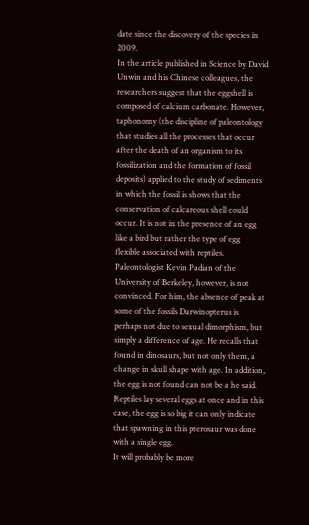date since the discovery of the species in 2009.
In the article published in Science by David Unwin and his Chinese colleagues, the researchers suggest that the eggshell is composed of calcium carbonate. However, taphonomy (the discipline of paleontology that studies all the processes that occur after the death of an organism to its fossilization and the formation of fossil deposits) applied to the study of sediments in which the fossil is shows that the conservation of calcareous shell could occur. It is not in the presence of an egg like a bird but rather the type of egg flexible associated with reptiles.
Paleontologist Kevin Padian of the University of Berkeley, however, is not convinced. For him, the absence of peak at some of the fossils Darwinopterus is perhaps not due to sexual dimorphism, but simply a difference of age. He recalls that found in dinosaurs, but not only them, a change in skull shape with age. In addition, the egg is not found can not be a he said. Reptiles lay several eggs at once and in this case, the egg is so big it can only indicate that spawning in this pterosaur was done with a single egg.
It will probably be more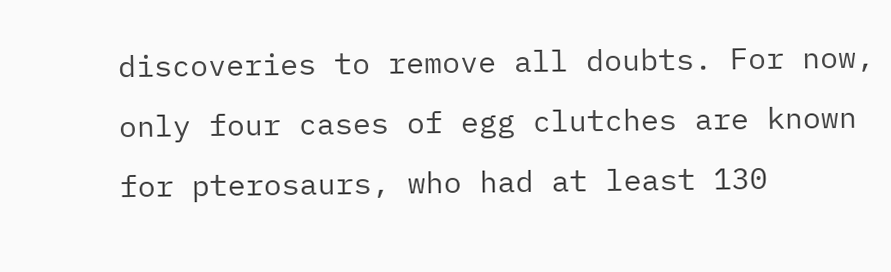discoveries to remove all doubts. For now, only four cases of egg clutches are known for pterosaurs, who had at least 130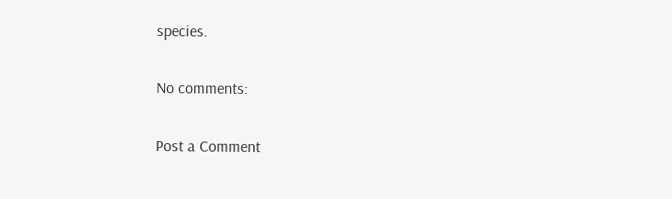species.

No comments:

Post a Comment